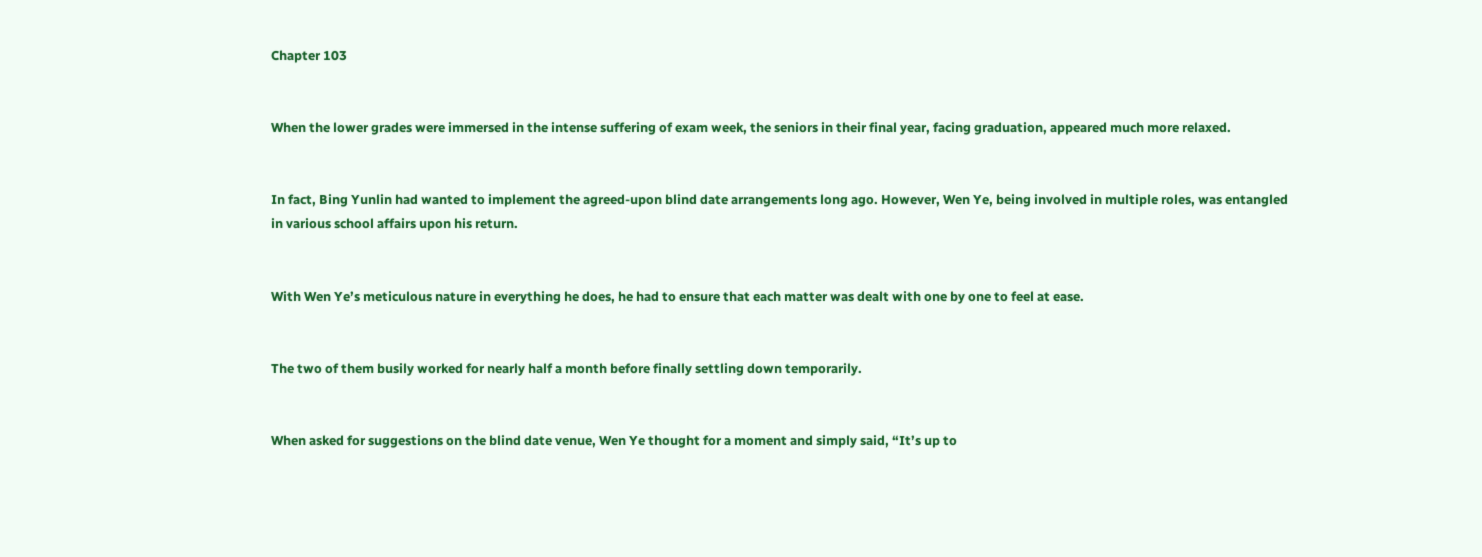Chapter 103


When the lower grades were immersed in the intense suffering of exam week, the seniors in their final year, facing graduation, appeared much more relaxed.


In fact, Bing Yunlin had wanted to implement the agreed-upon blind date arrangements long ago. However, Wen Ye, being involved in multiple roles, was entangled in various school affairs upon his return.


With Wen Ye’s meticulous nature in everything he does, he had to ensure that each matter was dealt with one by one to feel at ease.


The two of them busily worked for nearly half a month before finally settling down temporarily.


When asked for suggestions on the blind date venue, Wen Ye thought for a moment and simply said, “It’s up to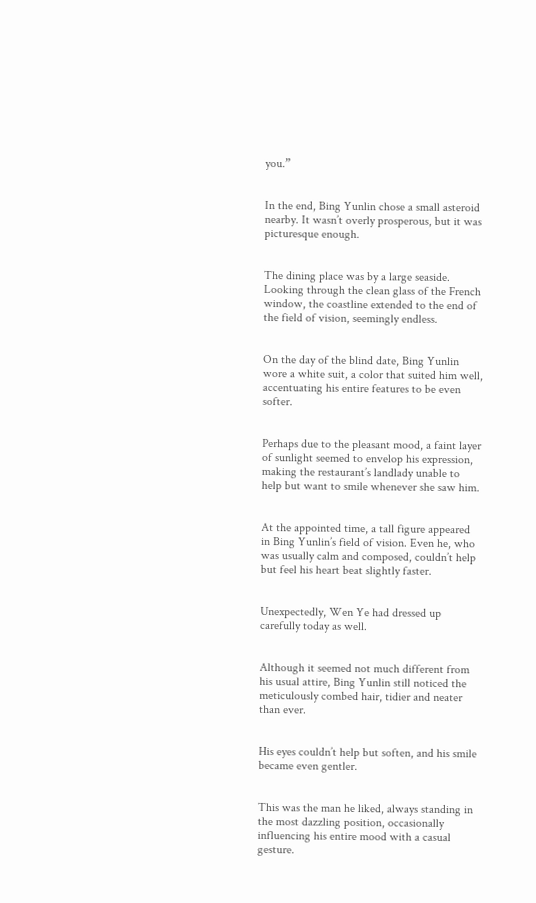you.”


In the end, Bing Yunlin chose a small asteroid nearby. It wasn’t overly prosperous, but it was picturesque enough.


The dining place was by a large seaside. Looking through the clean glass of the French window, the coastline extended to the end of the field of vision, seemingly endless.


On the day of the blind date, Bing Yunlin wore a white suit, a color that suited him well, accentuating his entire features to be even softer.


Perhaps due to the pleasant mood, a faint layer of sunlight seemed to envelop his expression, making the restaurant’s landlady unable to help but want to smile whenever she saw him.


At the appointed time, a tall figure appeared in Bing Yunlin’s field of vision. Even he, who was usually calm and composed, couldn’t help but feel his heart beat slightly faster.


Unexpectedly, Wen Ye had dressed up carefully today as well.


Although it seemed not much different from his usual attire, Bing Yunlin still noticed the meticulously combed hair, tidier and neater than ever.


His eyes couldn’t help but soften, and his smile became even gentler.


This was the man he liked, always standing in the most dazzling position, occasionally influencing his entire mood with a casual gesture.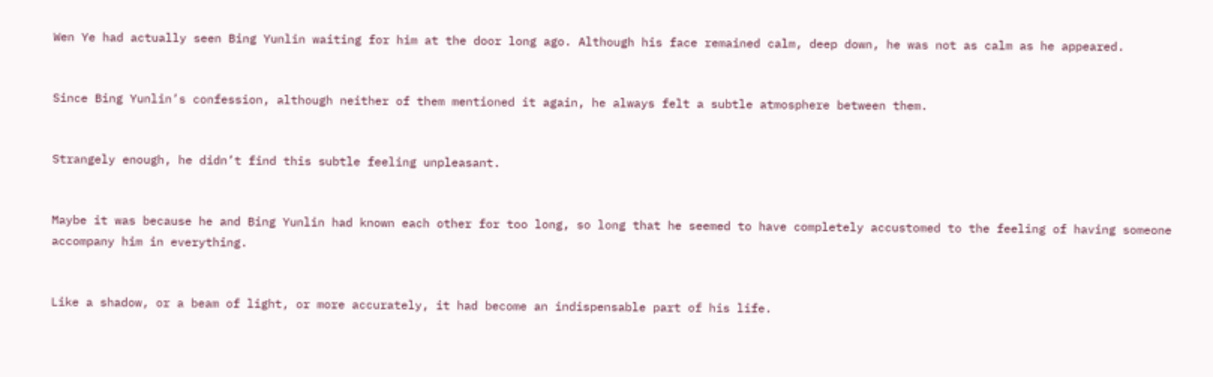Wen Ye had actually seen Bing Yunlin waiting for him at the door long ago. Although his face remained calm, deep down, he was not as calm as he appeared.


Since Bing Yunlin’s confession, although neither of them mentioned it again, he always felt a subtle atmosphere between them.


Strangely enough, he didn’t find this subtle feeling unpleasant.


Maybe it was because he and Bing Yunlin had known each other for too long, so long that he seemed to have completely accustomed to the feeling of having someone accompany him in everything.


Like a shadow, or a beam of light, or more accurately, it had become an indispensable part of his life.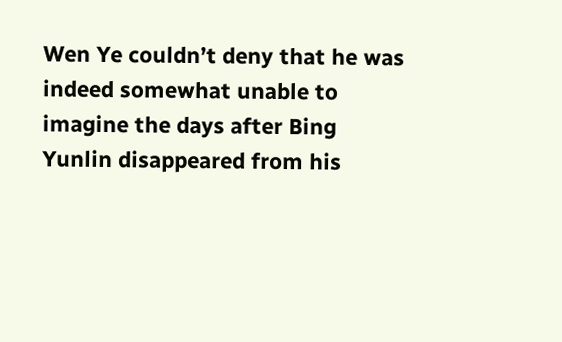Wen Ye couldn’t deny that he was indeed somewhat unable to imagine the days after Bing Yunlin disappeared from his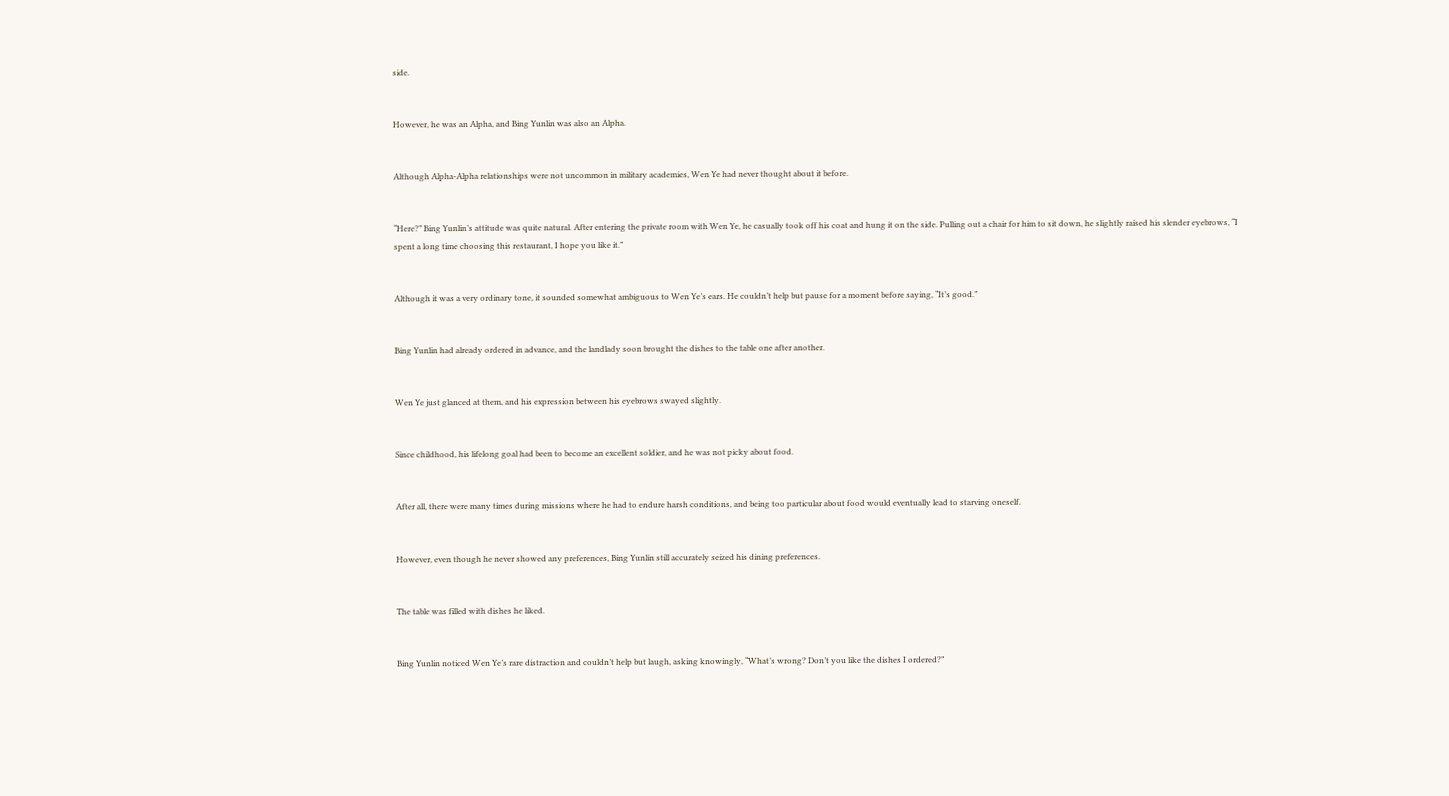side.


However, he was an Alpha, and Bing Yunlin was also an Alpha.


Although Alpha-Alpha relationships were not uncommon in military academies, Wen Ye had never thought about it before.


“Here?” Bing Yunlin’s attitude was quite natural. After entering the private room with Wen Ye, he casually took off his coat and hung it on the side. Pulling out a chair for him to sit down, he slightly raised his slender eyebrows, “I spent a long time choosing this restaurant, I hope you like it.”


Although it was a very ordinary tone, it sounded somewhat ambiguous to Wen Ye’s ears. He couldn’t help but pause for a moment before saying, “It’s good.”


Bing Yunlin had already ordered in advance, and the landlady soon brought the dishes to the table one after another.


Wen Ye just glanced at them, and his expression between his eyebrows swayed slightly.


Since childhood, his lifelong goal had been to become an excellent soldier, and he was not picky about food.


After all, there were many times during missions where he had to endure harsh conditions, and being too particular about food would eventually lead to starving oneself.


However, even though he never showed any preferences, Bing Yunlin still accurately seized his dining preferences.


The table was filled with dishes he liked.


Bing Yunlin noticed Wen Ye’s rare distraction and couldn’t help but laugh, asking knowingly, “What’s wrong? Don’t you like the dishes I ordered?”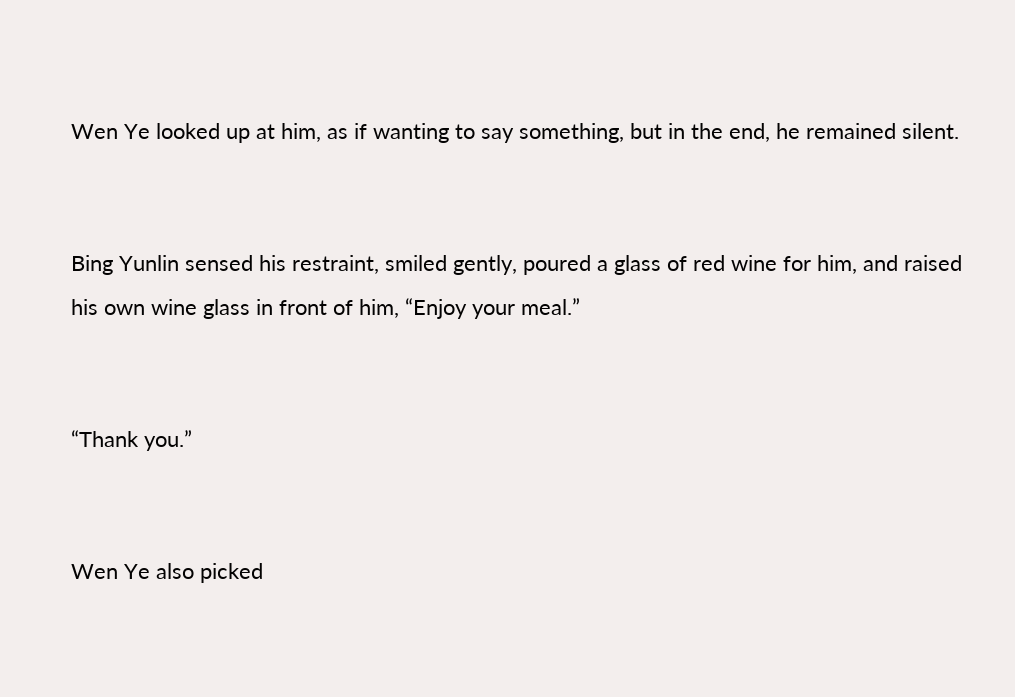Wen Ye looked up at him, as if wanting to say something, but in the end, he remained silent.


Bing Yunlin sensed his restraint, smiled gently, poured a glass of red wine for him, and raised his own wine glass in front of him, “Enjoy your meal.”


“Thank you.”


Wen Ye also picked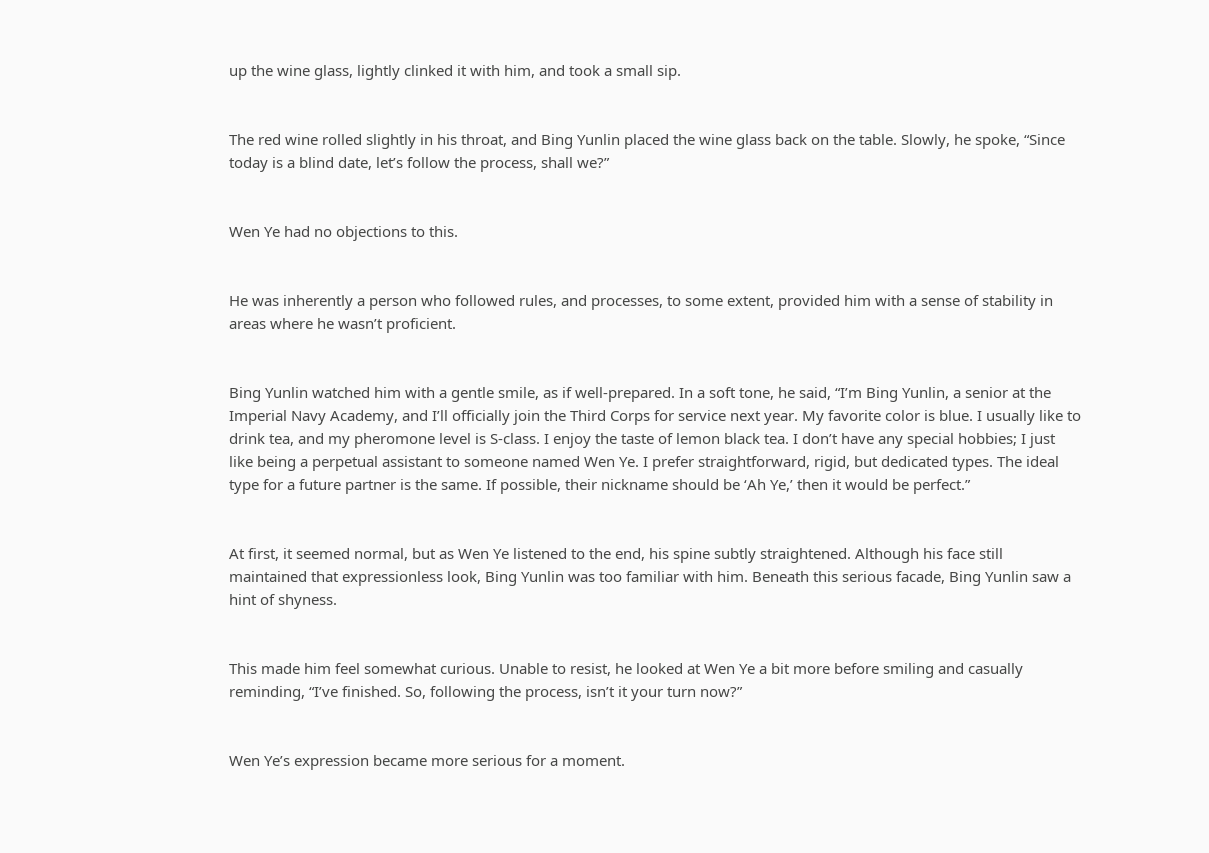up the wine glass, lightly clinked it with him, and took a small sip.


The red wine rolled slightly in his throat, and Bing Yunlin placed the wine glass back on the table. Slowly, he spoke, “Since today is a blind date, let’s follow the process, shall we?”


Wen Ye had no objections to this.


He was inherently a person who followed rules, and processes, to some extent, provided him with a sense of stability in areas where he wasn’t proficient.


Bing Yunlin watched him with a gentle smile, as if well-prepared. In a soft tone, he said, “I’m Bing Yunlin, a senior at the Imperial Navy Academy, and I’ll officially join the Third Corps for service next year. My favorite color is blue. I usually like to drink tea, and my pheromone level is S-class. I enjoy the taste of lemon black tea. I don’t have any special hobbies; I just like being a perpetual assistant to someone named Wen Ye. I prefer straightforward, rigid, but dedicated types. The ideal type for a future partner is the same. If possible, their nickname should be ‘Ah Ye,’ then it would be perfect.”


At first, it seemed normal, but as Wen Ye listened to the end, his spine subtly straightened. Although his face still maintained that expressionless look, Bing Yunlin was too familiar with him. Beneath this serious facade, Bing Yunlin saw a hint of shyness.


This made him feel somewhat curious. Unable to resist, he looked at Wen Ye a bit more before smiling and casually reminding, “I’ve finished. So, following the process, isn’t it your turn now?”


Wen Ye’s expression became more serious for a moment.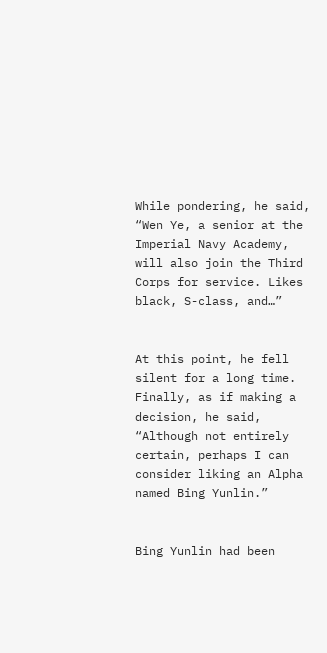While pondering, he said, “Wen Ye, a senior at the Imperial Navy Academy, will also join the Third Corps for service. Likes black, S-class, and…”


At this point, he fell silent for a long time. Finally, as if making a decision, he said, “Although not entirely certain, perhaps I can consider liking an Alpha named Bing Yunlin.”


Bing Yunlin had been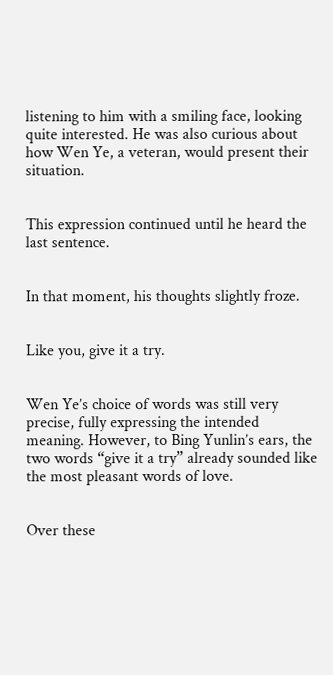listening to him with a smiling face, looking quite interested. He was also curious about how Wen Ye, a veteran, would present their situation.


This expression continued until he heard the last sentence.


In that moment, his thoughts slightly froze.


Like you, give it a try.


Wen Ye’s choice of words was still very precise, fully expressing the intended meaning. However, to Bing Yunlin’s ears, the two words “give it a try” already sounded like the most pleasant words of love.


Over these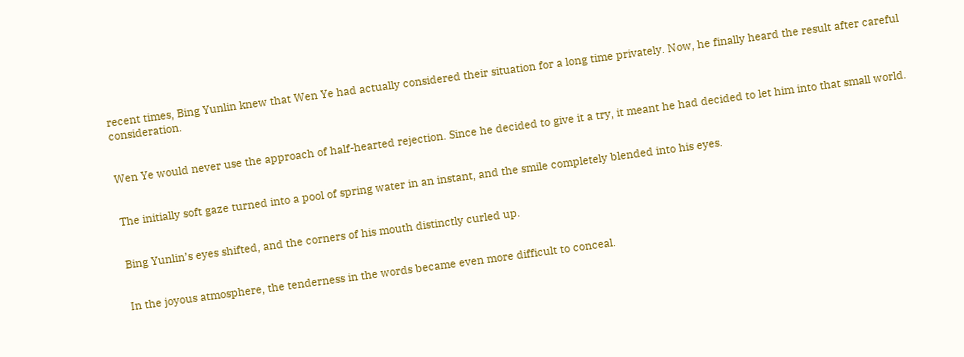recent times, Bing Yunlin knew that Wen Ye had actually considered their situation for a long time privately. Now, he finally heard the result after careful consideration.


Wen Ye would never use the approach of half-hearted rejection. Since he decided to give it a try, it meant he had decided to let him into that small world.


The initially soft gaze turned into a pool of spring water in an instant, and the smile completely blended into his eyes.


Bing Yunlin’s eyes shifted, and the corners of his mouth distinctly curled up.


In the joyous atmosphere, the tenderness in the words became even more difficult to conceal.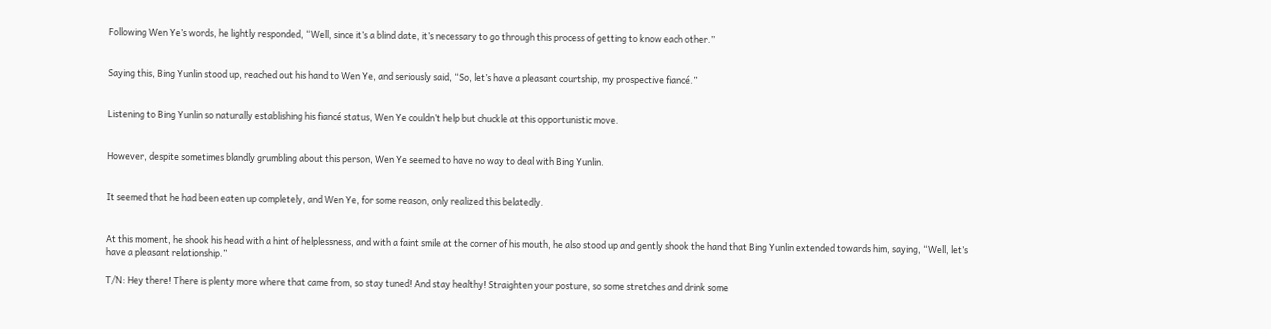Following Wen Ye’s words, he lightly responded, “Well, since it’s a blind date, it’s necessary to go through this process of getting to know each other.”


Saying this, Bing Yunlin stood up, reached out his hand to Wen Ye, and seriously said, “So, let’s have a pleasant courtship, my prospective fiancé.”


Listening to Bing Yunlin so naturally establishing his fiancé status, Wen Ye couldn’t help but chuckle at this opportunistic move.


However, despite sometimes blandly grumbling about this person, Wen Ye seemed to have no way to deal with Bing Yunlin.


It seemed that he had been eaten up completely, and Wen Ye, for some reason, only realized this belatedly.


At this moment, he shook his head with a hint of helplessness, and with a faint smile at the corner of his mouth, he also stood up and gently shook the hand that Bing Yunlin extended towards him, saying, “Well, let’s have a pleasant relationship.”

T/N: Hey there! There is plenty more where that came from, so stay tuned! And stay healthy! Straighten your posture, so some stretches and drink some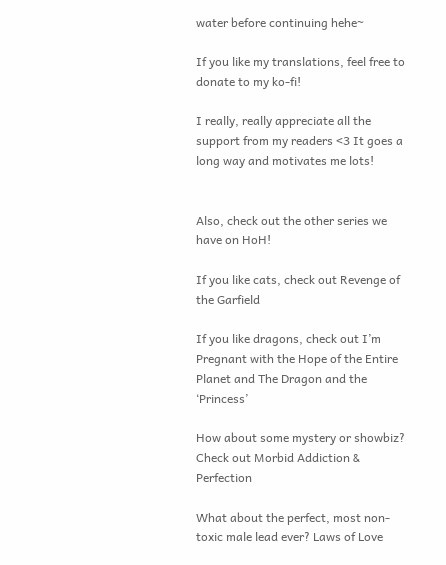water before continuing hehe~

If you like my translations, feel free to donate to my ko-fi!

I really, really appreciate all the support from my readers <3 It goes a long way and motivates me lots!


Also, check out the other series we have on HoH!

If you like cats, check out Revenge of the Garfield

If you like dragons, check out I’m Pregnant with the Hope of the Entire Planet and The Dragon and the ‘Princess’

How about some mystery or showbiz? Check out Morbid Addiction & Perfection

What about the perfect, most non-toxic male lead ever? Laws of Love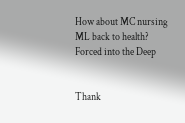How about MC nursing ML back to health? Forced into the Deep


Thank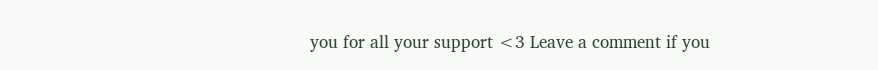you for all your support <3 Leave a comment if you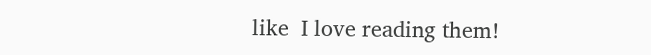like  I love reading them!